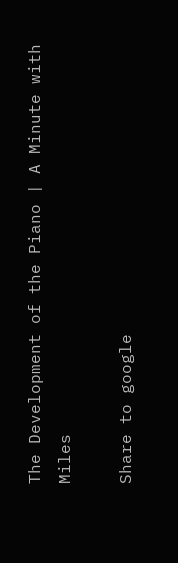The Development of the Piano | A Minute with Miles

Share to google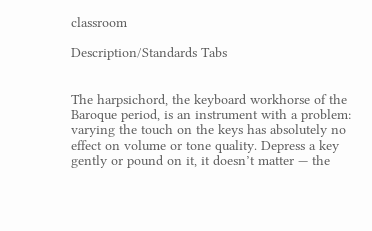classroom

Description/Standards Tabs


The harpsichord, the keyboard workhorse of the Baroque period, is an instrument with a problem: varying the touch on the keys has absolutely no effect on volume or tone quality. Depress a key gently or pound on it, it doesn’t matter — the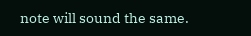note will sound the same.